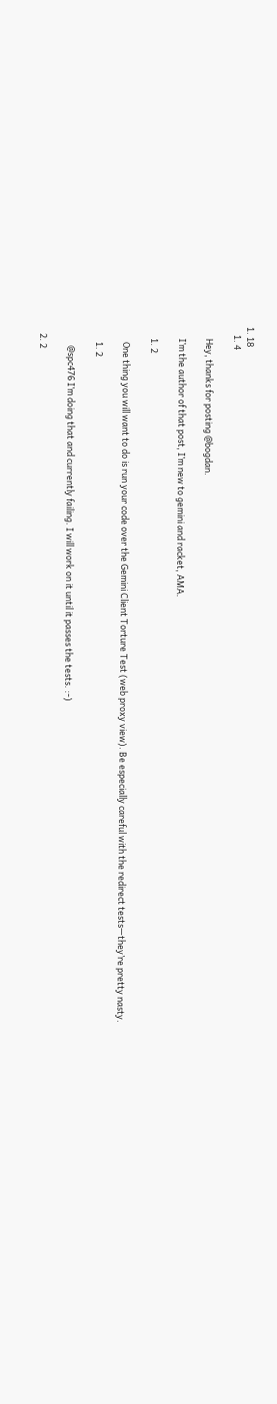1. 18
    1. 4

      Hey, thanks for posting @bogdan.

      I’m the author of that post, I’m new to gemini and racket, AMA.

      1. 2

        One thing you will want to do is run your code over the Gemini Client Torture Test (web proxy view). Be especially careful with the redirect tests—they’re pretty nasty.

        1. 2

          @spc476 I’m doing that and currently failing. I will work on it until it passes the tests. :-)

    2. 2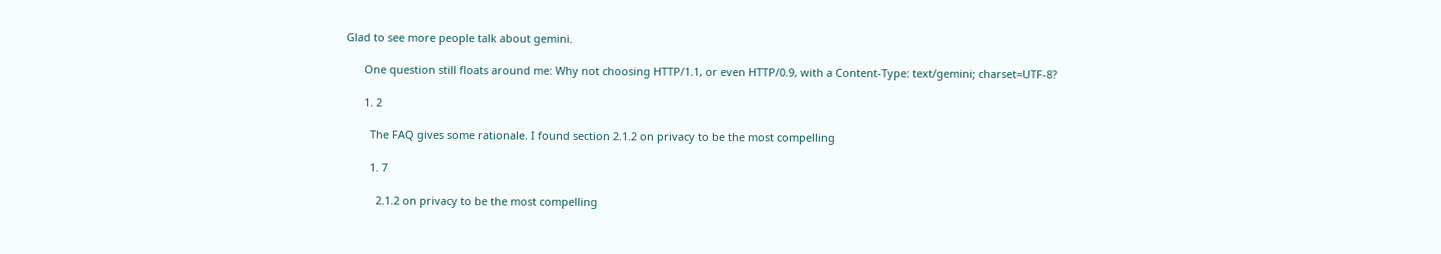Glad to see more people talk about gemini.

      One question still floats around me: Why not choosing HTTP/1.1, or even HTTP/0.9, with a Content-Type: text/gemini; charset=UTF-8?

      1. 2

        The FAQ gives some rationale. I found section 2.1.2 on privacy to be the most compelling

        1. 7

          2.1.2 on privacy to be the most compelling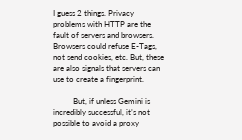I guess 2 things. Privacy problems with HTTP are the fault of servers and browsers. Browsers could refuse E-Tags, not send cookies, etc. But, these are also signals that servers can use to create a fingerprint.

          But, if unless Gemini is incredibly successful, it’s not possible to avoid a proxy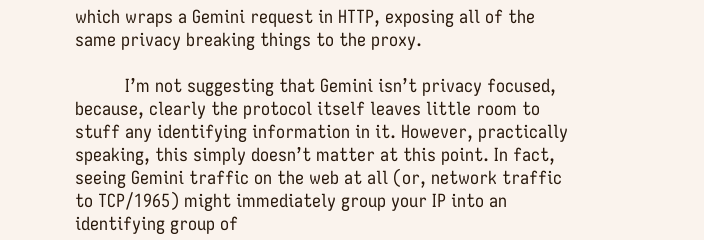which wraps a Gemini request in HTTP, exposing all of the same privacy breaking things to the proxy.

          I’m not suggesting that Gemini isn’t privacy focused, because, clearly the protocol itself leaves little room to stuff any identifying information in it. However, practically speaking, this simply doesn’t matter at this point. In fact, seeing Gemini traffic on the web at all (or, network traffic to TCP/1965) might immediately group your IP into an identifying group of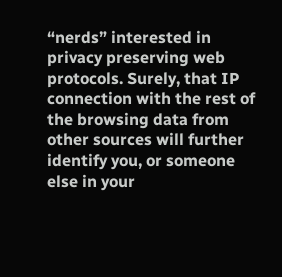“nerds” interested in privacy preserving web protocols. Surely, that IP connection with the rest of the browsing data from other sources will further identify you, or someone else in your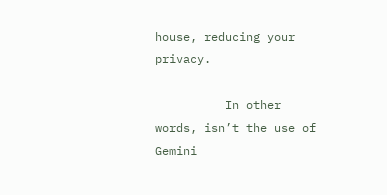house, reducing your privacy.

          In other words, isn’t the use of Gemini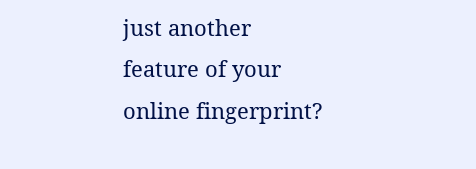just another feature of your online fingerprint?